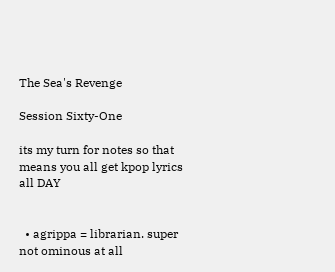The Sea's Revenge

Session Sixty-One

its my turn for notes so that means you all get kpop lyrics all DAY


  • agrippa = librarian. super not ominous at all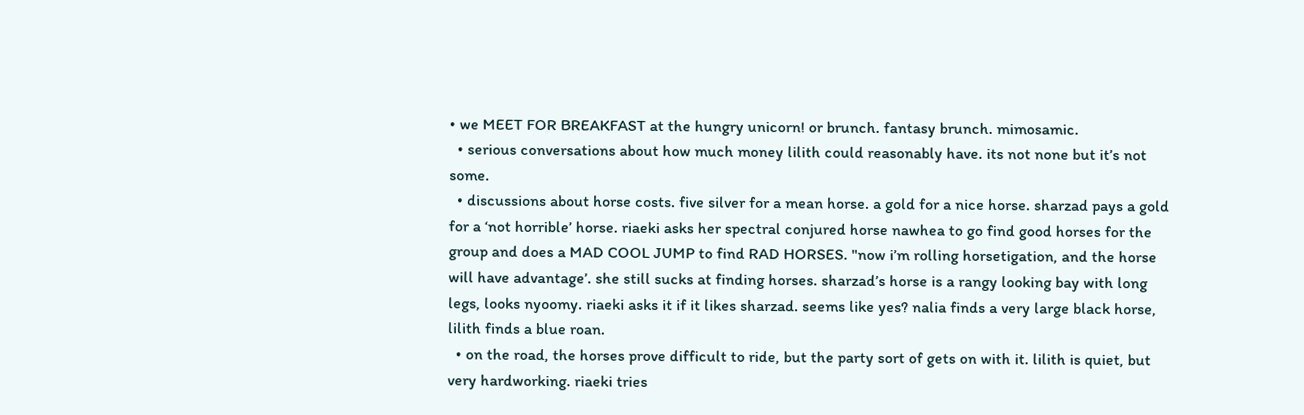• we MEET FOR BREAKFAST at the hungry unicorn! or brunch. fantasy brunch. mimosamic.
  • serious conversations about how much money lilith could reasonably have. its not none but it’s not some.
  • discussions about horse costs. five silver for a mean horse. a gold for a nice horse. sharzad pays a gold for a ‘not horrible’ horse. riaeki asks her spectral conjured horse nawhea to go find good horses for the group and does a MAD COOL JUMP to find RAD HORSES. "now i’m rolling horsetigation, and the horse will have advantage’. she still sucks at finding horses. sharzad’s horse is a rangy looking bay with long legs, looks nyoomy. riaeki asks it if it likes sharzad. seems like yes? nalia finds a very large black horse, lilith finds a blue roan.
  • on the road, the horses prove difficult to ride, but the party sort of gets on with it. lilith is quiet, but very hardworking. riaeki tries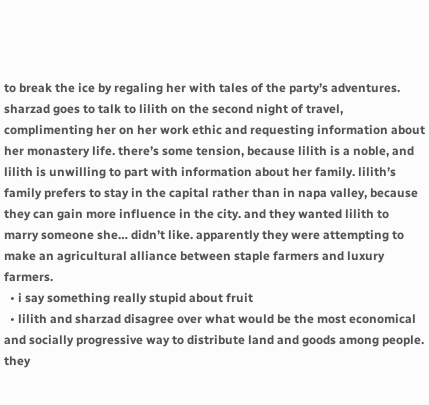to break the ice by regaling her with tales of the party’s adventures. sharzad goes to talk to lilith on the second night of travel, complimenting her on her work ethic and requesting information about her monastery life. there’s some tension, because lilith is a noble, and lilith is unwilling to part with information about her family. lilith’s family prefers to stay in the capital rather than in napa valley, because they can gain more influence in the city. and they wanted lilith to marry someone she… didn’t like. apparently they were attempting to make an agricultural alliance between staple farmers and luxury farmers.
  • i say something really stupid about fruit
  • lilith and sharzad disagree over what would be the most economical and socially progressive way to distribute land and goods among people. they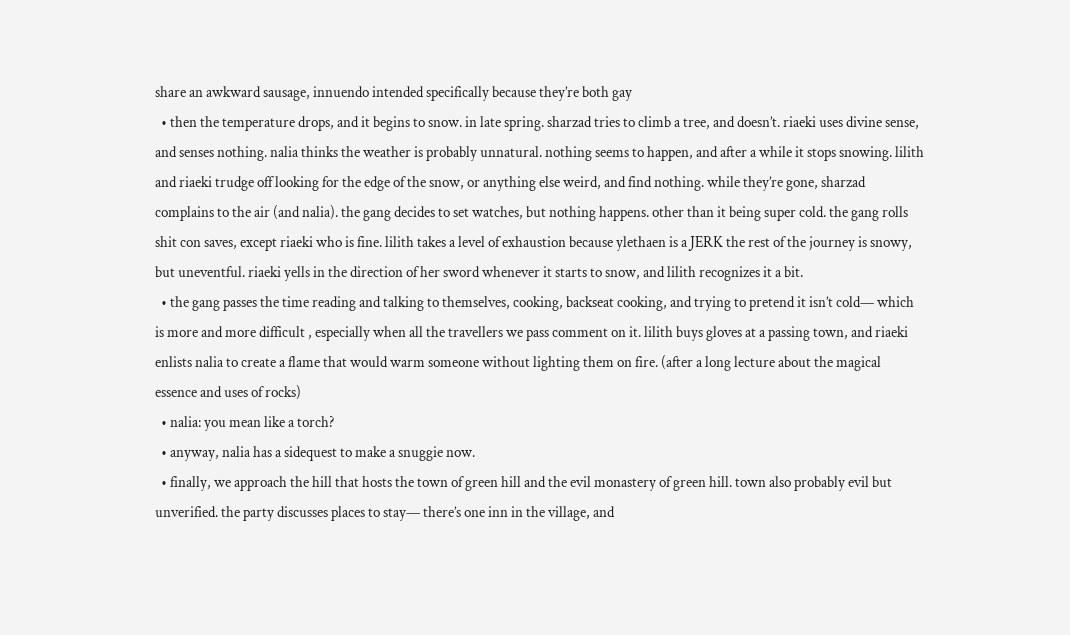share an awkward sausage, innuendo intended specifically because they’re both gay
  • then the temperature drops, and it begins to snow. in late spring. sharzad tries to climb a tree, and doesn’t. riaeki uses divine sense, and senses nothing. nalia thinks the weather is probably unnatural. nothing seems to happen, and after a while it stops snowing. lilith and riaeki trudge off looking for the edge of the snow, or anything else weird, and find nothing. while they’re gone, sharzad complains to the air (and nalia). the gang decides to set watches, but nothing happens. other than it being super cold. the gang rolls shit con saves, except riaeki who is fine. lilith takes a level of exhaustion because ylethaen is a JERK the rest of the journey is snowy, but uneventful. riaeki yells in the direction of her sword whenever it starts to snow, and lilith recognizes it a bit.
  • the gang passes the time reading and talking to themselves, cooking, backseat cooking, and trying to pretend it isn’t cold— which is more and more difficult , especially when all the travellers we pass comment on it. lilith buys gloves at a passing town, and riaeki enlists nalia to create a flame that would warm someone without lighting them on fire. (after a long lecture about the magical essence and uses of rocks)
  • nalia: you mean like a torch?
  • anyway, nalia has a sidequest to make a snuggie now.
  • finally, we approach the hill that hosts the town of green hill and the evil monastery of green hill. town also probably evil but unverified. the party discusses places to stay— there’s one inn in the village, and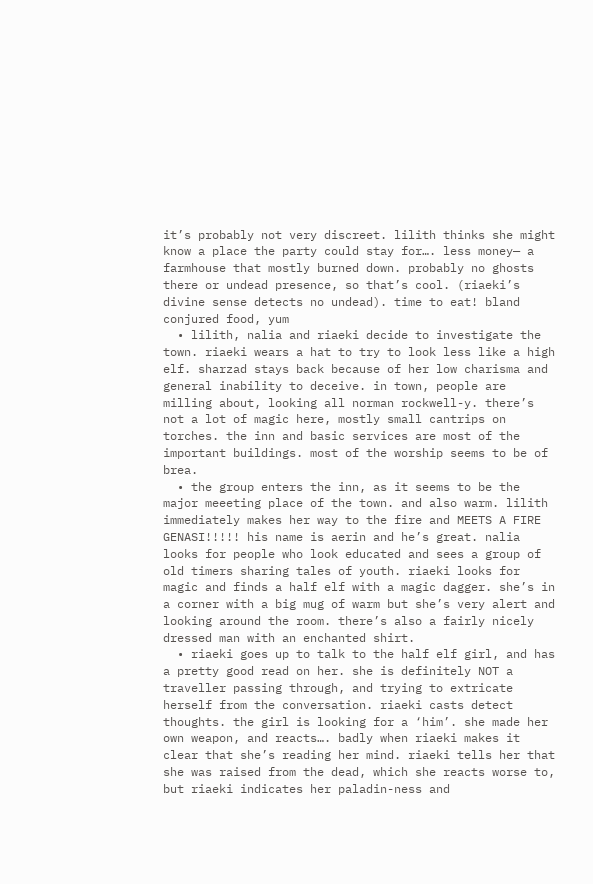it’s probably not very discreet. lilith thinks she might know a place the party could stay for…. less money— a farmhouse that mostly burned down. probably no ghosts there or undead presence, so that’s cool. (riaeki’s divine sense detects no undead). time to eat! bland conjured food, yum
  • lilith, nalia and riaeki decide to investigate the town. riaeki wears a hat to try to look less like a high elf. sharzad stays back because of her low charisma and general inability to deceive. in town, people are milling about, looking all norman rockwell-y. there’s not a lot of magic here, mostly small cantrips on torches. the inn and basic services are most of the important buildings. most of the worship seems to be of brea.
  • the group enters the inn, as it seems to be the major meeeting place of the town. and also warm. lilith immediately makes her way to the fire and MEETS A FIRE GENASI!!!!! his name is aerin and he’s great. nalia looks for people who look educated and sees a group of old timers sharing tales of youth. riaeki looks for magic and finds a half elf with a magic dagger. she’s in a corner with a big mug of warm but she’s very alert and looking around the room. there’s also a fairly nicely dressed man with an enchanted shirt.
  • riaeki goes up to talk to the half elf girl, and has a pretty good read on her. she is definitely NOT a traveller passing through, and trying to extricate herself from the conversation. riaeki casts detect thoughts. the girl is looking for a ‘him’. she made her own weapon, and reacts…. badly when riaeki makes it clear that she’s reading her mind. riaeki tells her that she was raised from the dead, which she reacts worse to, but riaeki indicates her paladin-ness and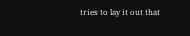tries to lay it out that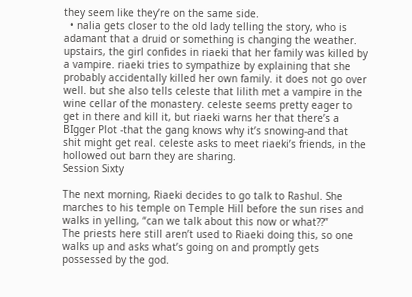they seem like they’re on the same side.
  • nalia gets closer to the old lady telling the story, who is adamant that a druid or something is changing the weather. upstairs, the girl confides in riaeki that her family was killed by a vampire. riaeki tries to sympathize by explaining that she probably accidentally killed her own family. it does not go over well. but she also tells celeste that lilith met a vampire in the wine cellar of the monastery. celeste seems pretty eager to get in there and kill it, but riaeki warns her that there’s a BIgger Plot -that the gang knows why it’s snowing-and that shit might get real. celeste asks to meet riaeki’s friends, in the hollowed out barn they are sharing.
Session Sixty

The next morning, Riaeki decides to go talk to Rashul. She marches to his temple on Temple Hill before the sun rises and walks in yelling, “can we talk about this now or what??”
The priests here still aren’t used to Riaeki doing this, so one walks up and asks what’s going on and promptly gets possessed by the god.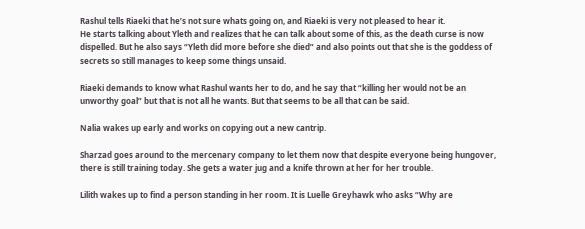Rashul tells Riaeki that he’s not sure whats going on, and Riaeki is very not pleased to hear it.
He starts talking about Yleth and realizes that he can talk about some of this, as the death curse is now dispelled. But he also says “Yleth did more before she died” and also points out that she is the goddess of secrets so still manages to keep some things unsaid.

Riaeki demands to know what Rashul wants her to do, and he say that “killing her would not be an unworthy goal” but that is not all he wants. But that seems to be all that can be said.

Nalia wakes up early and works on copying out a new cantrip.

Sharzad goes around to the mercenary company to let them now that despite everyone being hungover, there is still training today. She gets a water jug and a knife thrown at her for her trouble.

Lilith wakes up to find a person standing in her room. It is Luelle Greyhawk who asks “Why are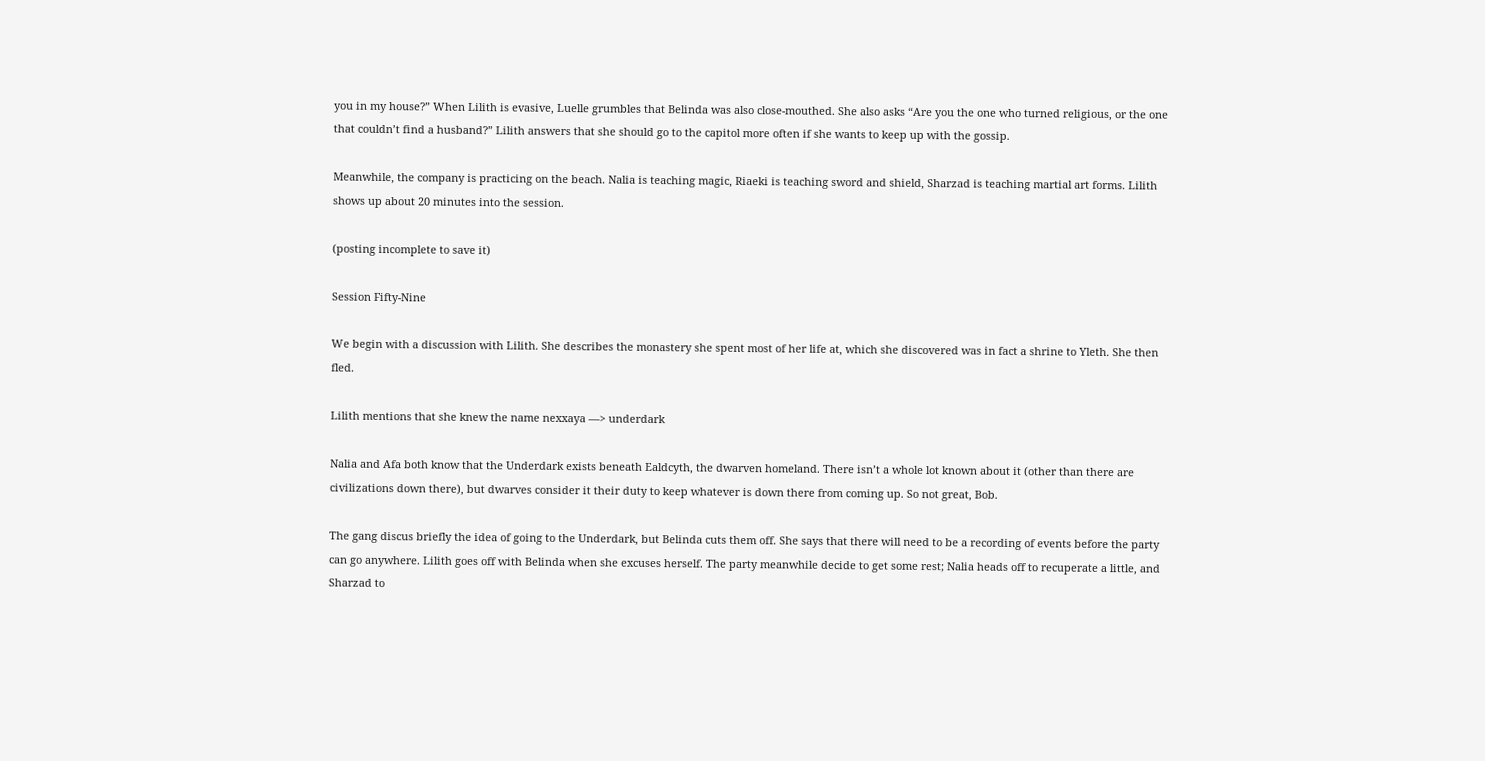you in my house?” When Lilith is evasive, Luelle grumbles that Belinda was also close-mouthed. She also asks “Are you the one who turned religious, or the one that couldn’t find a husband?” Lilith answers that she should go to the capitol more often if she wants to keep up with the gossip.

Meanwhile, the company is practicing on the beach. Nalia is teaching magic, Riaeki is teaching sword and shield, Sharzad is teaching martial art forms. Lilith shows up about 20 minutes into the session.

(posting incomplete to save it)

Session Fifty-Nine

We begin with a discussion with Lilith. She describes the monastery she spent most of her life at, which she discovered was in fact a shrine to Yleth. She then fled.

Lilith mentions that she knew the name nexxaya —> underdark

Nalia and Afa both know that the Underdark exists beneath Ealdcyth, the dwarven homeland. There isn’t a whole lot known about it (other than there are civilizations down there), but dwarves consider it their duty to keep whatever is down there from coming up. So not great, Bob.

The gang discus briefly the idea of going to the Underdark, but Belinda cuts them off. She says that there will need to be a recording of events before the party can go anywhere. Lilith goes off with Belinda when she excuses herself. The party meanwhile decide to get some rest; Nalia heads off to recuperate a little, and Sharzad to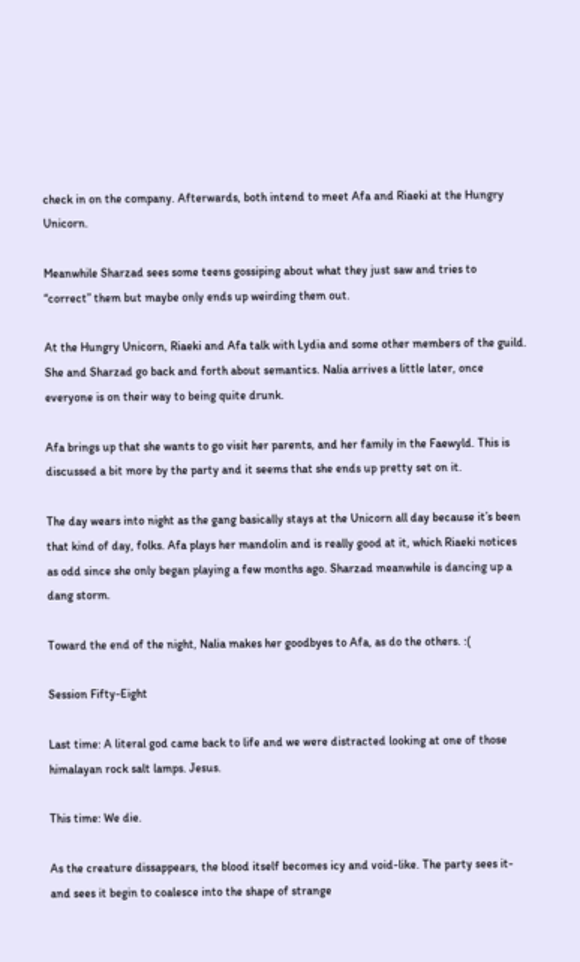check in on the company. Afterwards, both intend to meet Afa and Riaeki at the Hungry Unicorn.

Meanwhile Sharzad sees some teens gossiping about what they just saw and tries to “correct” them but maybe only ends up weirding them out.

At the Hungry Unicorn, Riaeki and Afa talk with Lydia and some other members of the guild. She and Sharzad go back and forth about semantics. Nalia arrives a little later, once everyone is on their way to being quite drunk.

Afa brings up that she wants to go visit her parents, and her family in the Faewyld. This is discussed a bit more by the party and it seems that she ends up pretty set on it.

The day wears into night as the gang basically stays at the Unicorn all day because it’s been that kind of day, folks. Afa plays her mandolin and is really good at it, which Riaeki notices as odd since she only began playing a few months ago. Sharzad meanwhile is dancing up a dang storm.

Toward the end of the night, Nalia makes her goodbyes to Afa, as do the others. :(

Session Fifty-Eight

Last time: A literal god came back to life and we were distracted looking at one of those himalayan rock salt lamps. Jesus.

This time: We die.

As the creature dissappears, the blood itself becomes icy and void-like. The party sees it- and sees it begin to coalesce into the shape of strange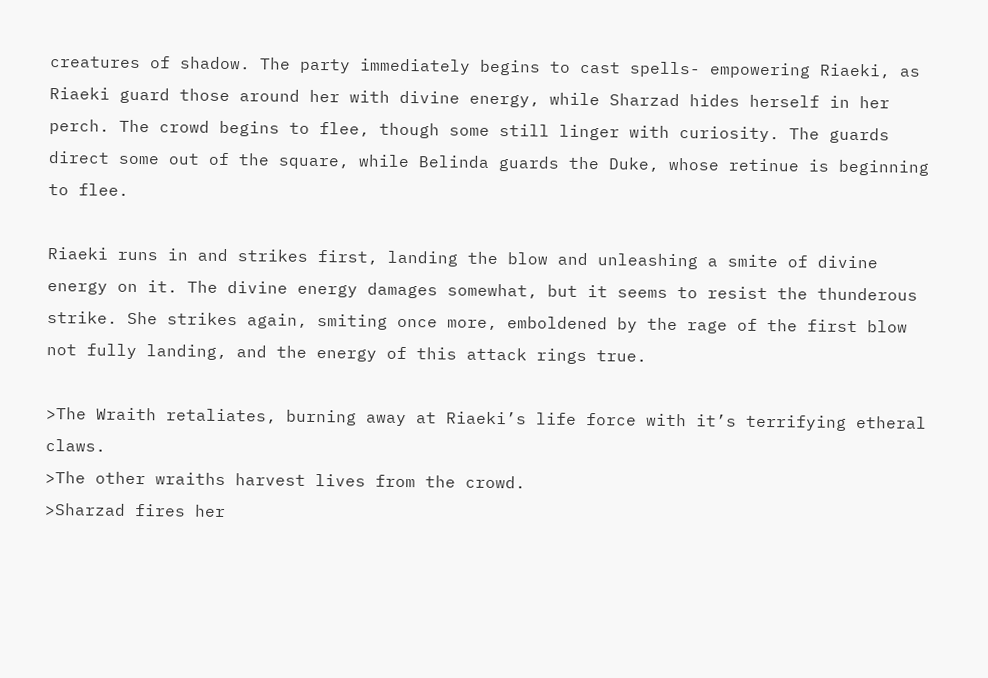creatures of shadow. The party immediately begins to cast spells- empowering Riaeki, as Riaeki guard those around her with divine energy, while Sharzad hides herself in her perch. The crowd begins to flee, though some still linger with curiosity. The guards direct some out of the square, while Belinda guards the Duke, whose retinue is beginning to flee.

Riaeki runs in and strikes first, landing the blow and unleashing a smite of divine energy on it. The divine energy damages somewhat, but it seems to resist the thunderous strike. She strikes again, smiting once more, emboldened by the rage of the first blow not fully landing, and the energy of this attack rings true.

>The Wraith retaliates, burning away at Riaeki’s life force with it’s terrifying etheral claws.
>The other wraiths harvest lives from the crowd.
>Sharzad fires her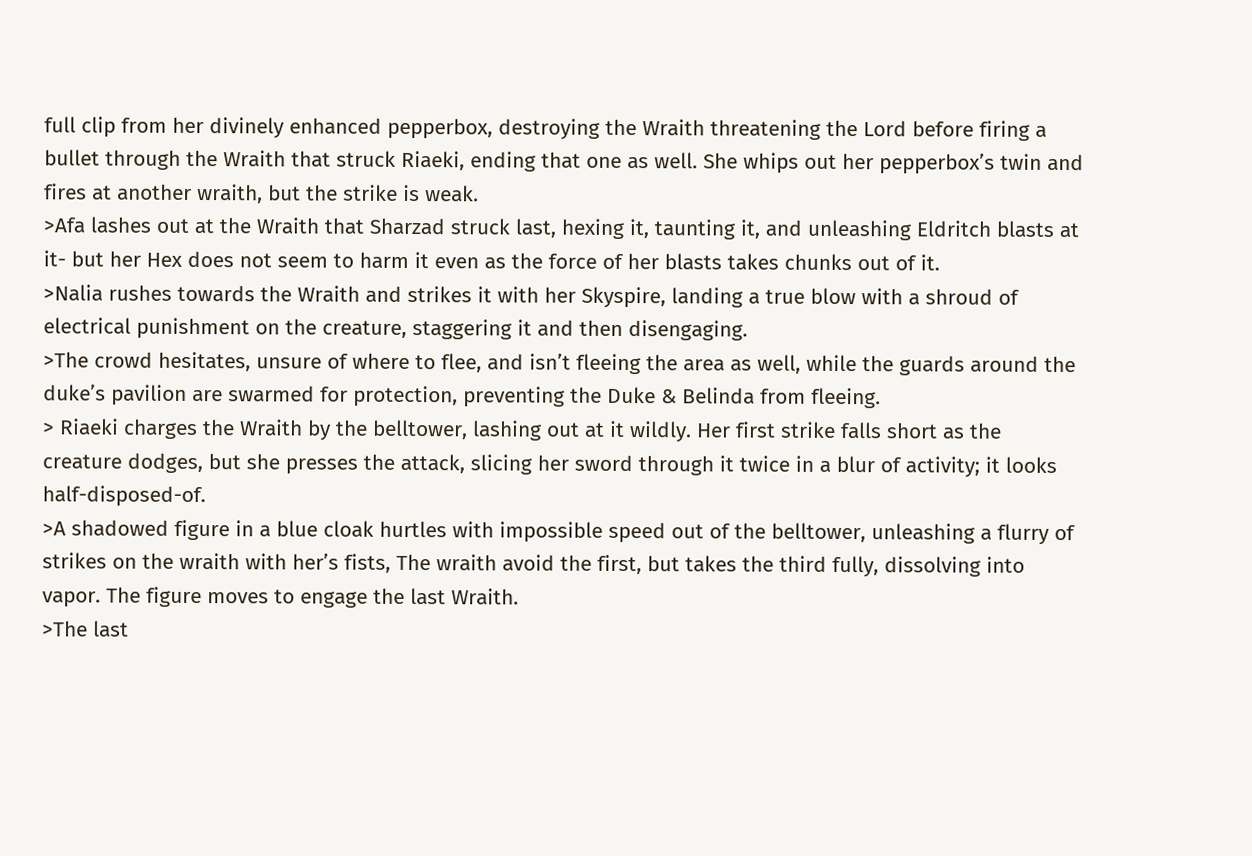full clip from her divinely enhanced pepperbox, destroying the Wraith threatening the Lord before firing a bullet through the Wraith that struck Riaeki, ending that one as well. She whips out her pepperbox’s twin and fires at another wraith, but the strike is weak.
>Afa lashes out at the Wraith that Sharzad struck last, hexing it, taunting it, and unleashing Eldritch blasts at it- but her Hex does not seem to harm it even as the force of her blasts takes chunks out of it.
>Nalia rushes towards the Wraith and strikes it with her Skyspire, landing a true blow with a shroud of electrical punishment on the creature, staggering it and then disengaging.
>The crowd hesitates, unsure of where to flee, and isn’t fleeing the area as well, while the guards around the duke’s pavilion are swarmed for protection, preventing the Duke & Belinda from fleeing.
> Riaeki charges the Wraith by the belltower, lashing out at it wildly. Her first strike falls short as the creature dodges, but she presses the attack, slicing her sword through it twice in a blur of activity; it looks half-disposed-of.
>A shadowed figure in a blue cloak hurtles with impossible speed out of the belltower, unleashing a flurry of strikes on the wraith with her’s fists, The wraith avoid the first, but takes the third fully, dissolving into vapor. The figure moves to engage the last Wraith.
>The last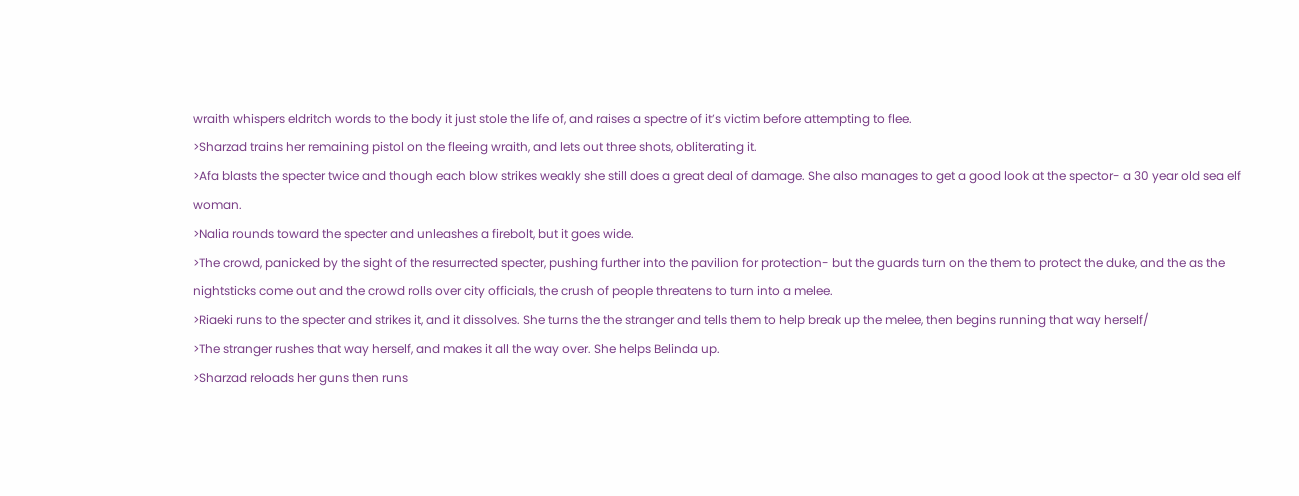wraith whispers eldritch words to the body it just stole the life of, and raises a spectre of it’s victim before attempting to flee.
>Sharzad trains her remaining pistol on the fleeing wraith, and lets out three shots, obliterating it.
>Afa blasts the specter twice and though each blow strikes weakly she still does a great deal of damage. She also manages to get a good look at the spector- a 30 year old sea elf woman.
>Nalia rounds toward the specter and unleashes a firebolt, but it goes wide.
>The crowd, panicked by the sight of the resurrected specter, pushing further into the pavilion for protection- but the guards turn on the them to protect the duke, and the as the nightsticks come out and the crowd rolls over city officials, the crush of people threatens to turn into a melee.
>Riaeki runs to the specter and strikes it, and it dissolves. She turns the the stranger and tells them to help break up the melee, then begins running that way herself/
>The stranger rushes that way herself, and makes it all the way over. She helps Belinda up.
>Sharzad reloads her guns then runs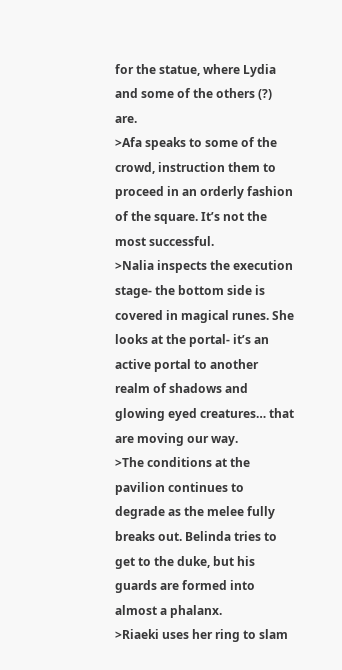for the statue, where Lydia and some of the others (?) are.
>Afa speaks to some of the crowd, instruction them to proceed in an orderly fashion of the square. It’s not the most successful.
>Nalia inspects the execution stage- the bottom side is covered in magical runes. She looks at the portal- it’s an active portal to another realm of shadows and glowing eyed creatures… that are moving our way.
>The conditions at the pavilion continues to degrade as the melee fully breaks out. Belinda tries to get to the duke, but his guards are formed into almost a phalanx.
>Riaeki uses her ring to slam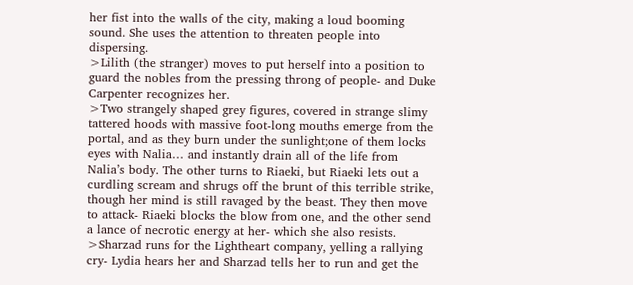her fist into the walls of the city, making a loud booming sound. She uses the attention to threaten people into dispersing.
>Lilith (the stranger) moves to put herself into a position to guard the nobles from the pressing throng of people- and Duke Carpenter recognizes her.
>Two strangely shaped grey figures, covered in strange slimy tattered hoods with massive foot-long mouths emerge from the portal, and as they burn under the sunlight;one of them locks eyes with Nalia… and instantly drain all of the life from Nalia’s body. The other turns to Riaeki, but Riaeki lets out a curdling scream and shrugs off the brunt of this terrible strike, though her mind is still ravaged by the beast. They then move to attack- Riaeki blocks the blow from one, and the other send a lance of necrotic energy at her- which she also resists.
>Sharzad runs for the Lightheart company, yelling a rallying cry- Lydia hears her and Sharzad tells her to run and get the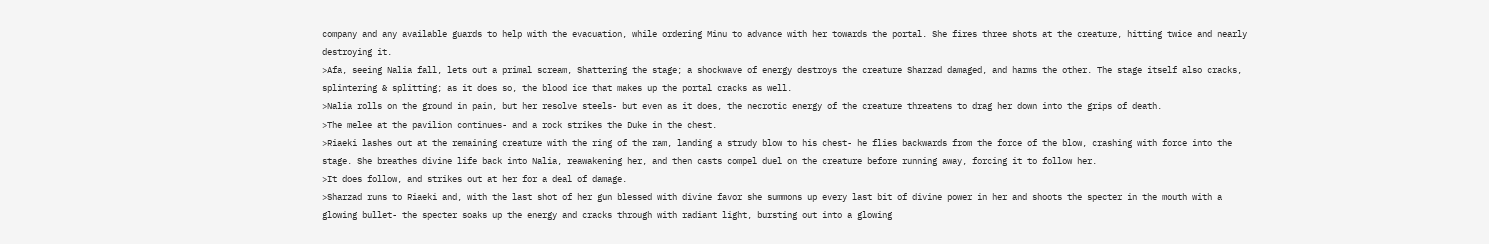company and any available guards to help with the evacuation, while ordering Minu to advance with her towards the portal. She fires three shots at the creature, hitting twice and nearly destroying it.
>Afa, seeing Nalia fall, lets out a primal scream, Shattering the stage; a shockwave of energy destroys the creature Sharzad damaged, and harms the other. The stage itself also cracks, splintering & splitting; as it does so, the blood ice that makes up the portal cracks as well.
>Nalia rolls on the ground in pain, but her resolve steels- but even as it does, the necrotic energy of the creature threatens to drag her down into the grips of death.
>The melee at the pavilion continues- and a rock strikes the Duke in the chest.
>Riaeki lashes out at the remaining creature with the ring of the ram, landing a strudy blow to his chest- he flies backwards from the force of the blow, crashing with force into the stage. She breathes divine life back into Nalia, reawakening her, and then casts compel duel on the creature before running away, forcing it to follow her.
>It does follow, and strikes out at her for a deal of damage.
>Sharzad runs to Riaeki and, with the last shot of her gun blessed with divine favor she summons up every last bit of divine power in her and shoots the specter in the mouth with a glowing bullet- the specter soaks up the energy and cracks through with radiant light, bursting out into a glowing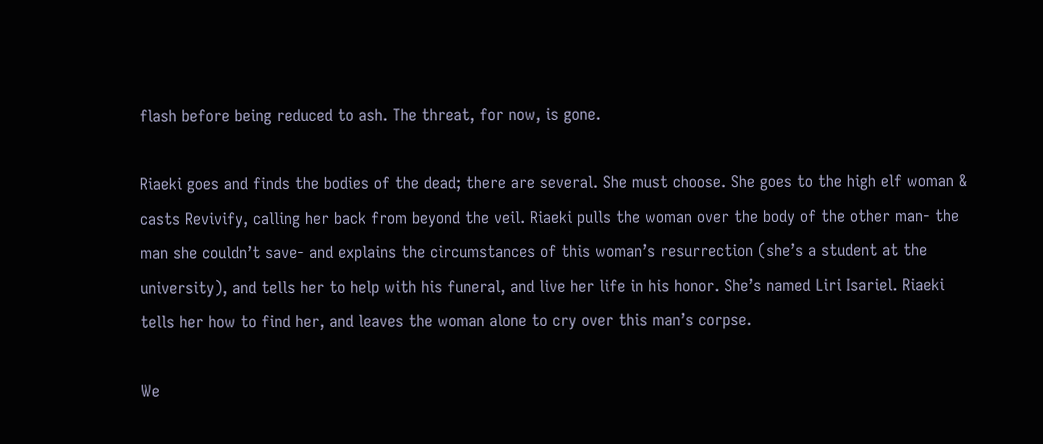flash before being reduced to ash. The threat, for now, is gone.

Riaeki goes and finds the bodies of the dead; there are several. She must choose. She goes to the high elf woman & casts Revivify, calling her back from beyond the veil. Riaeki pulls the woman over the body of the other man- the man she couldn’t save- and explains the circumstances of this woman’s resurrection (she’s a student at the university), and tells her to help with his funeral, and live her life in his honor. She’s named Liri Isariel. Riaeki tells her how to find her, and leaves the woman alone to cry over this man’s corpse.

We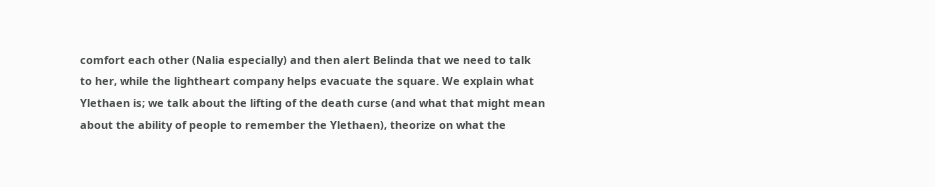comfort each other (Nalia especially) and then alert Belinda that we need to talk to her, while the lightheart company helps evacuate the square. We explain what Ylethaen is; we talk about the lifting of the death curse (and what that might mean about the ability of people to remember the Ylethaen), theorize on what the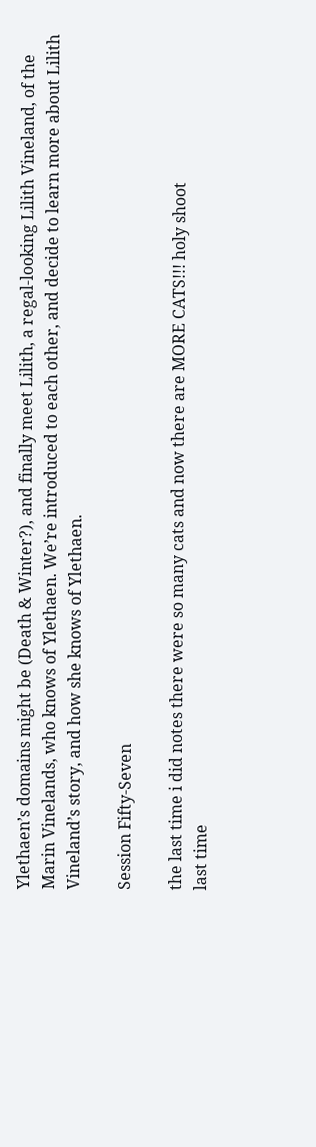Ylethaen’s domains might be (Death & Winter?), and finally meet Lilith, a regal-looking Lilith Vineland, of the Marin Vinelands, who knows of Ylethaen. We’re introduced to each other, and decide to learn more about Lilith Vineland’s story, and how she knows of Ylethaen.

Session Fifty-Seven

the last time i did notes there were so many cats and now there are MORE CATS!!! holy shoot
last time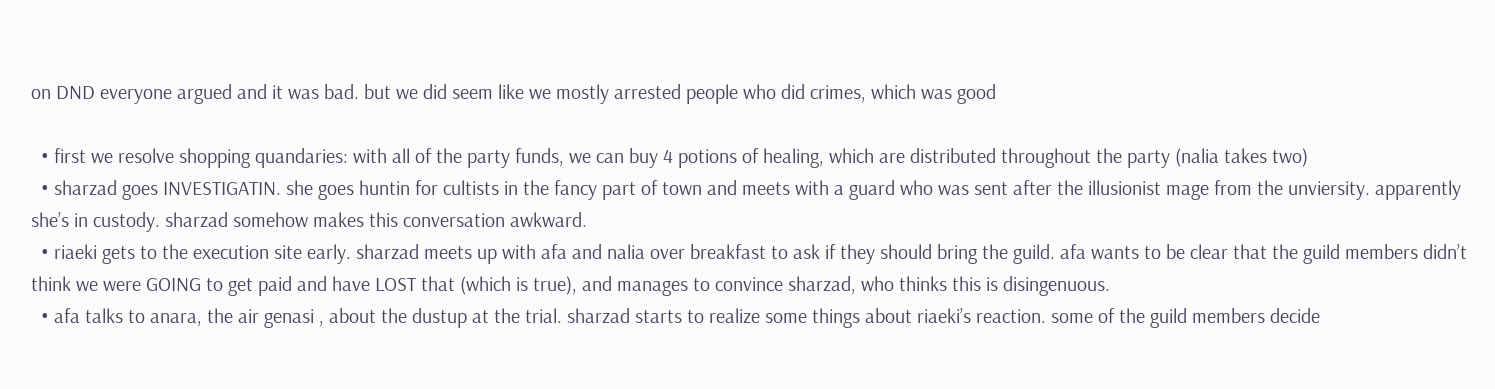on DND everyone argued and it was bad. but we did seem like we mostly arrested people who did crimes, which was good

  • first we resolve shopping quandaries: with all of the party funds, we can buy 4 potions of healing, which are distributed throughout the party (nalia takes two)
  • sharzad goes INVESTIGATIN. she goes huntin for cultists in the fancy part of town and meets with a guard who was sent after the illusionist mage from the unviersity. apparently she’s in custody. sharzad somehow makes this conversation awkward.
  • riaeki gets to the execution site early. sharzad meets up with afa and nalia over breakfast to ask if they should bring the guild. afa wants to be clear that the guild members didn’t think we were GOING to get paid and have LOST that (which is true), and manages to convince sharzad, who thinks this is disingenuous.
  • afa talks to anara, the air genasi , about the dustup at the trial. sharzad starts to realize some things about riaeki’s reaction. some of the guild members decide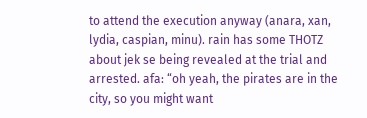to attend the execution anyway (anara, xan, lydia, caspian, minu). rain has some THOTZ about jek se being revealed at the trial and arrested. afa: “oh yeah, the pirates are in the city, so you might want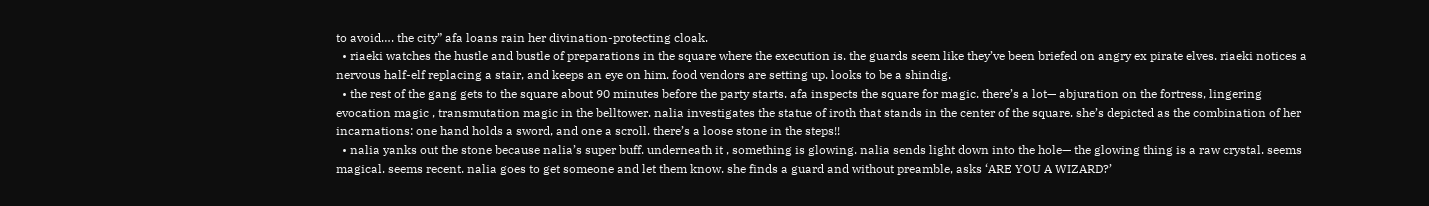to avoid…. the city” afa loans rain her divination-protecting cloak.
  • riaeki watches the hustle and bustle of preparations in the square where the execution is. the guards seem like they’ve been briefed on angry ex pirate elves. riaeki notices a nervous half-elf replacing a stair, and keeps an eye on him. food vendors are setting up. looks to be a shindig.
  • the rest of the gang gets to the square about 90 minutes before the party starts. afa inspects the square for magic. there’s a lot— abjuration on the fortress, lingering evocation magic , transmutation magic in the belltower. nalia investigates the statue of iroth that stands in the center of the square. she’s depicted as the combination of her incarnations: one hand holds a sword, and one a scroll. there’s a loose stone in the steps!!
  • nalia yanks out the stone because nalia’s super buff. underneath it , something is glowing. nalia sends light down into the hole— the glowing thing is a raw crystal. seems magical. seems recent. nalia goes to get someone and let them know. she finds a guard and without preamble, asks ‘ARE YOU A WIZARD?’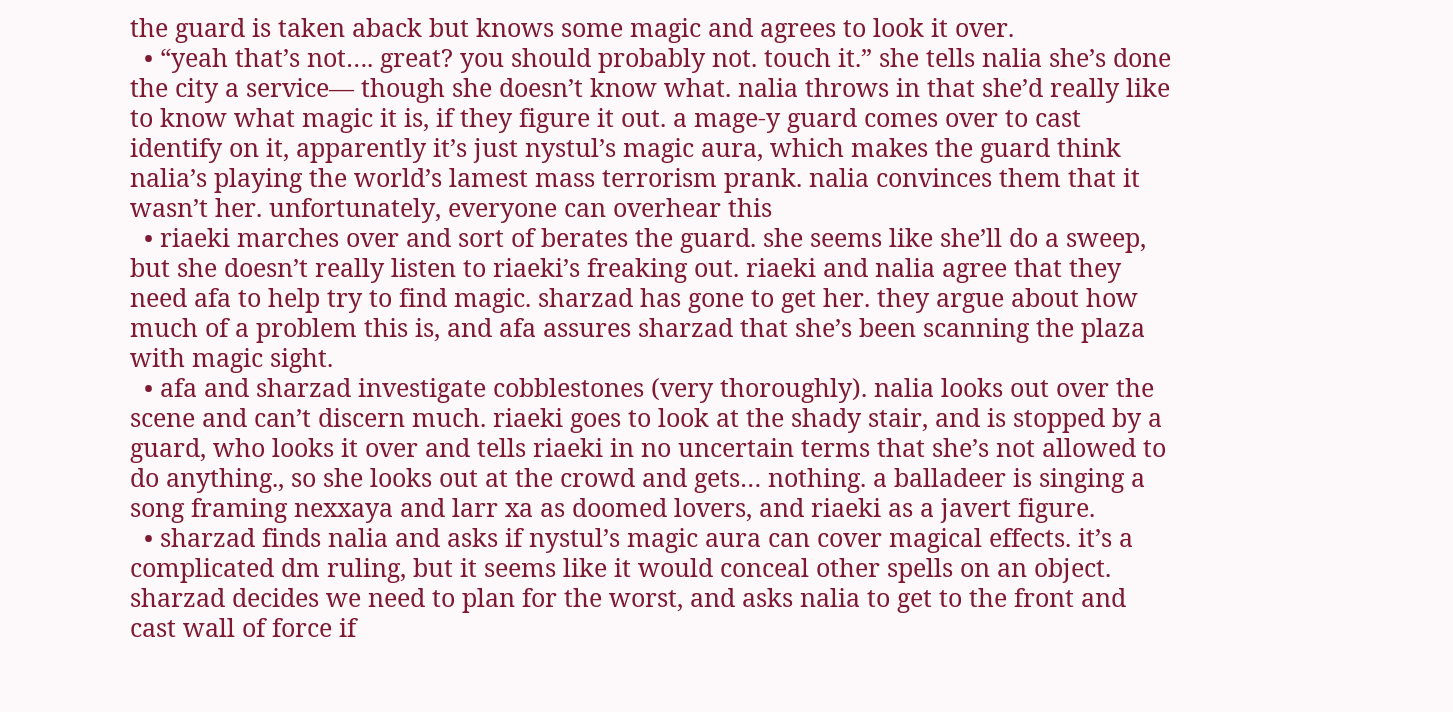the guard is taken aback but knows some magic and agrees to look it over.
  • “yeah that’s not…. great? you should probably not. touch it.” she tells nalia she’s done the city a service— though she doesn’t know what. nalia throws in that she’d really like to know what magic it is, if they figure it out. a mage-y guard comes over to cast identify on it, apparently it’s just nystul’s magic aura, which makes the guard think nalia’s playing the world’s lamest mass terrorism prank. nalia convinces them that it wasn’t her. unfortunately, everyone can overhear this
  • riaeki marches over and sort of berates the guard. she seems like she’ll do a sweep, but she doesn’t really listen to riaeki’s freaking out. riaeki and nalia agree that they need afa to help try to find magic. sharzad has gone to get her. they argue about how much of a problem this is, and afa assures sharzad that she’s been scanning the plaza with magic sight.
  • afa and sharzad investigate cobblestones (very thoroughly). nalia looks out over the scene and can’t discern much. riaeki goes to look at the shady stair, and is stopped by a guard, who looks it over and tells riaeki in no uncertain terms that she’s not allowed to do anything., so she looks out at the crowd and gets… nothing. a balladeer is singing a song framing nexxaya and larr xa as doomed lovers, and riaeki as a javert figure.
  • sharzad finds nalia and asks if nystul’s magic aura can cover magical effects. it’s a complicated dm ruling, but it seems like it would conceal other spells on an object. sharzad decides we need to plan for the worst, and asks nalia to get to the front and cast wall of force if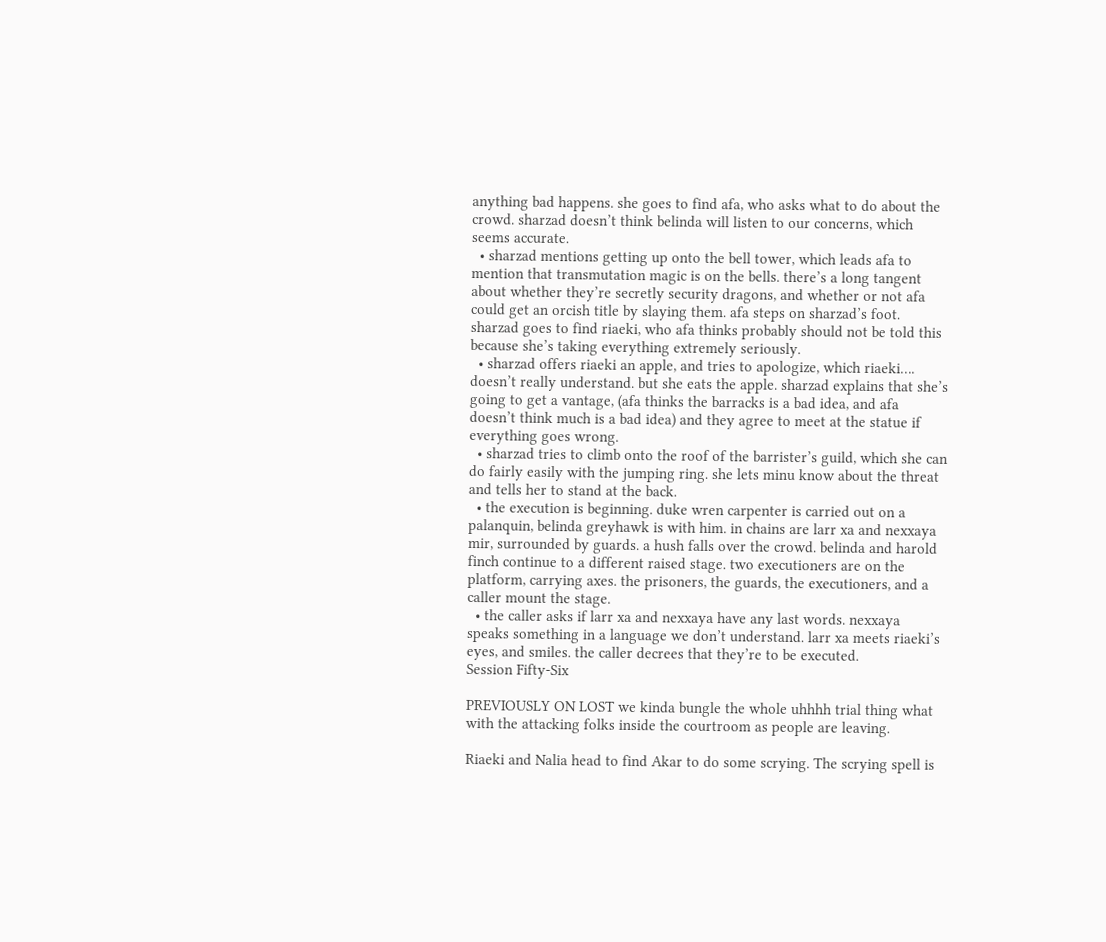anything bad happens. she goes to find afa, who asks what to do about the crowd. sharzad doesn’t think belinda will listen to our concerns, which seems accurate.
  • sharzad mentions getting up onto the bell tower, which leads afa to mention that transmutation magic is on the bells. there’s a long tangent about whether they’re secretly security dragons, and whether or not afa could get an orcish title by slaying them. afa steps on sharzad’s foot. sharzad goes to find riaeki, who afa thinks probably should not be told this because she’s taking everything extremely seriously.
  • sharzad offers riaeki an apple, and tries to apologize, which riaeki…. doesn’t really understand. but she eats the apple. sharzad explains that she’s going to get a vantage, (afa thinks the barracks is a bad idea, and afa doesn’t think much is a bad idea) and they agree to meet at the statue if everything goes wrong.
  • sharzad tries to climb onto the roof of the barrister’s guild, which she can do fairly easily with the jumping ring. she lets minu know about the threat and tells her to stand at the back.
  • the execution is beginning. duke wren carpenter is carried out on a palanquin, belinda greyhawk is with him. in chains are larr xa and nexxaya mir, surrounded by guards. a hush falls over the crowd. belinda and harold finch continue to a different raised stage. two executioners are on the platform, carrying axes. the prisoners, the guards, the executioners, and a caller mount the stage.
  • the caller asks if larr xa and nexxaya have any last words. nexxaya speaks something in a language we don’t understand. larr xa meets riaeki’s eyes, and smiles. the caller decrees that they’re to be executed.
Session Fifty-Six

PREVIOUSLY ON LOST we kinda bungle the whole uhhhh trial thing what with the attacking folks inside the courtroom as people are leaving.

Riaeki and Nalia head to find Akar to do some scrying. The scrying spell is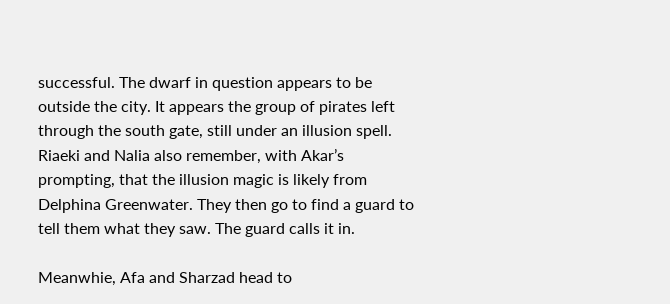successful. The dwarf in question appears to be outside the city. It appears the group of pirates left through the south gate, still under an illusion spell. Riaeki and Nalia also remember, with Akar’s prompting, that the illusion magic is likely from Delphina Greenwater. They then go to find a guard to tell them what they saw. The guard calls it in.

Meanwhie, Afa and Sharzad head to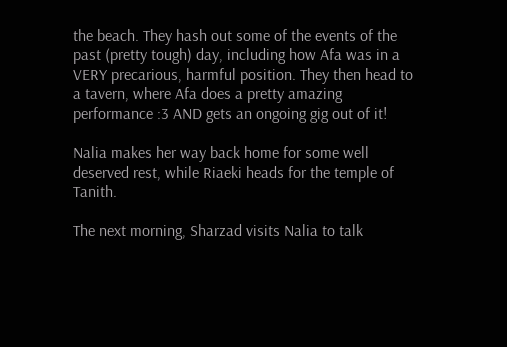the beach. They hash out some of the events of the past (pretty tough) day, including how Afa was in a VERY precarious, harmful position. They then head to a tavern, where Afa does a pretty amazing performance :3 AND gets an ongoing gig out of it!

Nalia makes her way back home for some well deserved rest, while Riaeki heads for the temple of Tanith.

The next morning, Sharzad visits Nalia to talk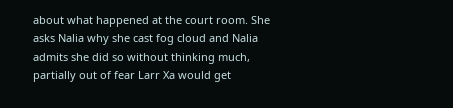about what happened at the court room. She asks Nalia why she cast fog cloud and Nalia admits she did so without thinking much, partially out of fear Larr Xa would get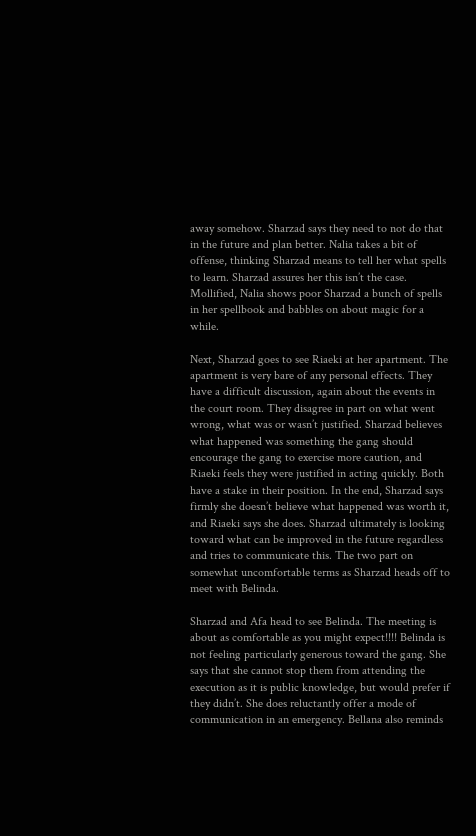away somehow. Sharzad says they need to not do that in the future and plan better. Nalia takes a bit of offense, thinking Sharzad means to tell her what spells to learn. Sharzad assures her this isn’t the case. Mollified, Nalia shows poor Sharzad a bunch of spells in her spellbook and babbles on about magic for a while.

Next, Sharzad goes to see Riaeki at her apartment. The apartment is very bare of any personal effects. They have a difficult discussion, again about the events in the court room. They disagree in part on what went wrong, what was or wasn’t justified. Sharzad believes what happened was something the gang should encourage the gang to exercise more caution, and Riaeki feels they were justified in acting quickly. Both have a stake in their position. In the end, Sharzad says firmly she doesn’t believe what happened was worth it, and Riaeki says she does. Sharzad ultimately is looking toward what can be improved in the future regardless and tries to communicate this. The two part on somewhat uncomfortable terms as Sharzad heads off to meet with Belinda.

Sharzad and Afa head to see Belinda. The meeting is about as comfortable as you might expect!!!! Belinda is not feeling particularly generous toward the gang. She says that she cannot stop them from attending the execution as it is public knowledge, but would prefer if they didn’t. She does reluctantly offer a mode of communication in an emergency. Bellana also reminds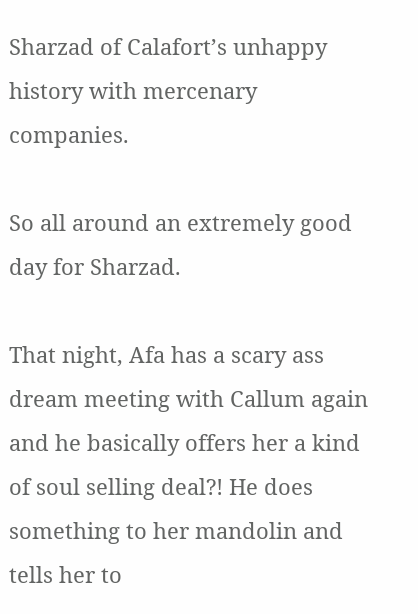Sharzad of Calafort’s unhappy history with mercenary companies.

So all around an extremely good day for Sharzad.

That night, Afa has a scary ass dream meeting with Callum again and he basically offers her a kind of soul selling deal?! He does something to her mandolin and tells her to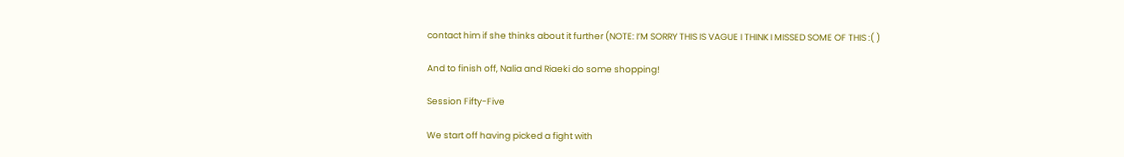contact him if she thinks about it further (NOTE: I’M SORRY THIS IS VAGUE I THINK I MISSED SOME OF THIS :( )

And to finish off, Nalia and Riaeki do some shopping!

Session Fifty-Five

We start off having picked a fight with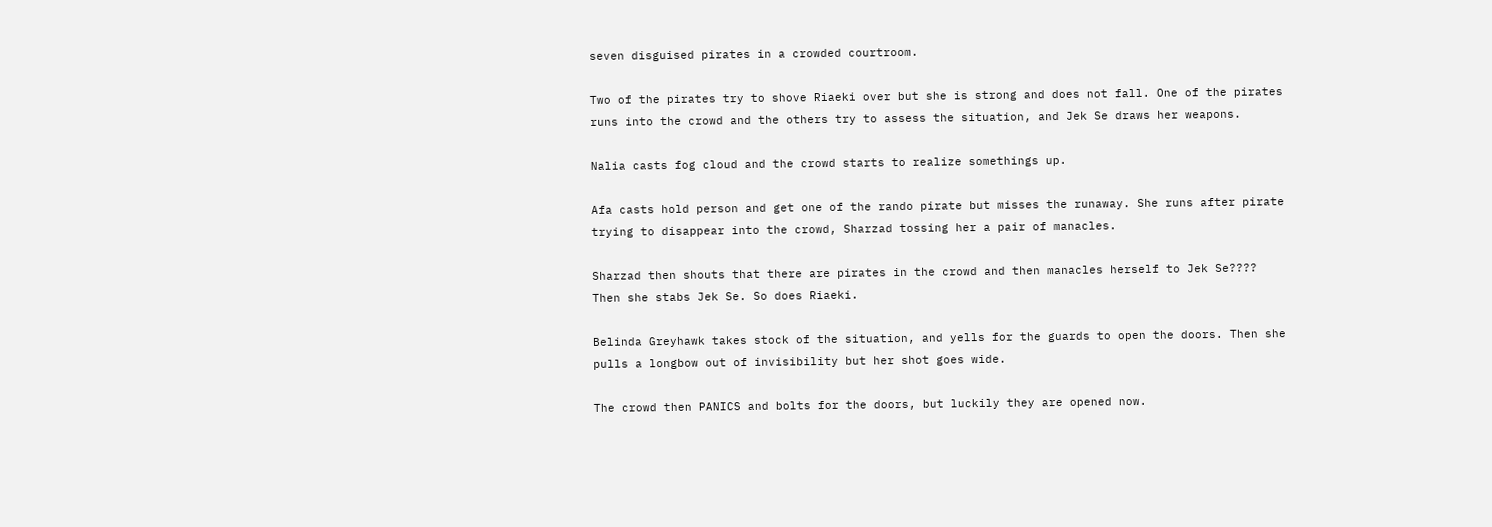seven disguised pirates in a crowded courtroom.

Two of the pirates try to shove Riaeki over but she is strong and does not fall. One of the pirates runs into the crowd and the others try to assess the situation, and Jek Se draws her weapons.

Nalia casts fog cloud and the crowd starts to realize somethings up.

Afa casts hold person and get one of the rando pirate but misses the runaway. She runs after pirate trying to disappear into the crowd, Sharzad tossing her a pair of manacles.

Sharzad then shouts that there are pirates in the crowd and then manacles herself to Jek Se???? Then she stabs Jek Se. So does Riaeki.

Belinda Greyhawk takes stock of the situation, and yells for the guards to open the doors. Then she pulls a longbow out of invisibility but her shot goes wide.

The crowd then PANICS and bolts for the doors, but luckily they are opened now.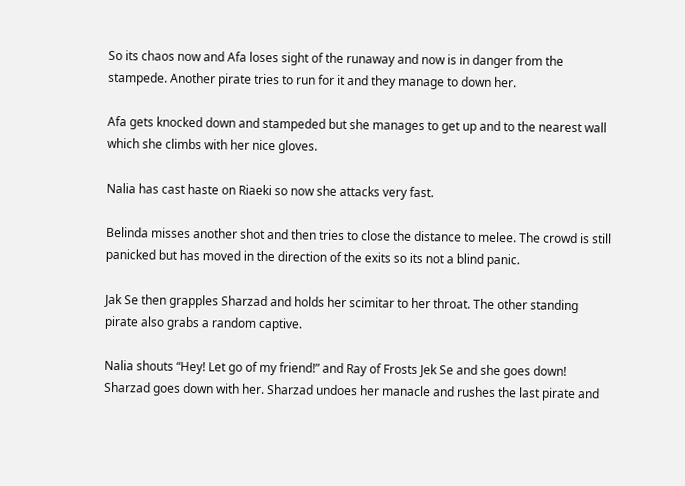So its chaos now and Afa loses sight of the runaway and now is in danger from the stampede. Another pirate tries to run for it and they manage to down her.

Afa gets knocked down and stampeded but she manages to get up and to the nearest wall which she climbs with her nice gloves.

Nalia has cast haste on Riaeki so now she attacks very fast.

Belinda misses another shot and then tries to close the distance to melee. The crowd is still panicked but has moved in the direction of the exits so its not a blind panic.

Jak Se then grapples Sharzad and holds her scimitar to her throat. The other standing pirate also grabs a random captive.

Nalia shouts “Hey! Let go of my friend!” and Ray of Frosts Jek Se and she goes down! Sharzad goes down with her. Sharzad undoes her manacle and rushes the last pirate and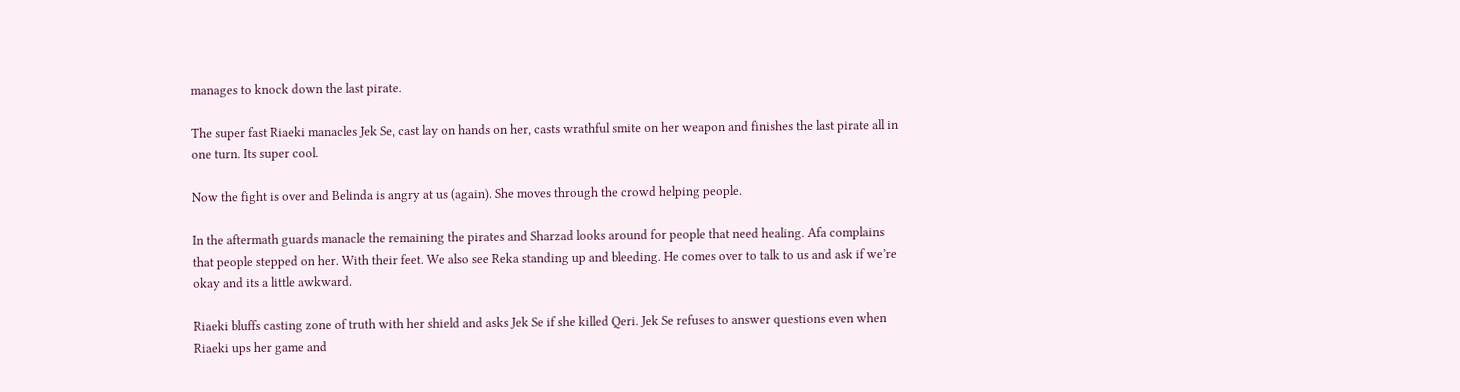manages to knock down the last pirate.

The super fast Riaeki manacles Jek Se, cast lay on hands on her, casts wrathful smite on her weapon and finishes the last pirate all in one turn. Its super cool.

Now the fight is over and Belinda is angry at us (again). She moves through the crowd helping people.

In the aftermath guards manacle the remaining the pirates and Sharzad looks around for people that need healing. Afa complains that people stepped on her. With their feet. We also see Reka standing up and bleeding. He comes over to talk to us and ask if we’re okay and its a little awkward.

Riaeki bluffs casting zone of truth with her shield and asks Jek Se if she killed Qeri. Jek Se refuses to answer questions even when Riaeki ups her game and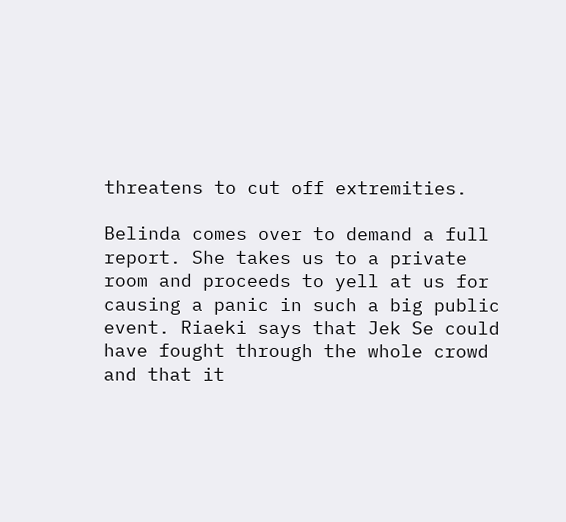threatens to cut off extremities.

Belinda comes over to demand a full report. She takes us to a private room and proceeds to yell at us for causing a panic in such a big public event. Riaeki says that Jek Se could have fought through the whole crowd and that it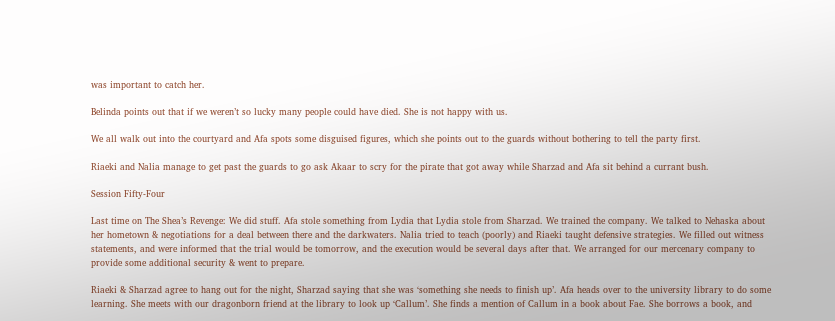was important to catch her.

Belinda points out that if we weren’t so lucky many people could have died. She is not happy with us.

We all walk out into the courtyard and Afa spots some disguised figures, which she points out to the guards without bothering to tell the party first.

Riaeki and Nalia manage to get past the guards to go ask Akaar to scry for the pirate that got away while Sharzad and Afa sit behind a currant bush.

Session Fifty-Four

Last time on The Shea’s Revenge: We did stuff. Afa stole something from Lydia that Lydia stole from Sharzad. We trained the company. We talked to Nehaska about her hometown & negotiations for a deal between there and the darkwaters. Nalia tried to teach (poorly) and Riaeki taught defensive strategies. We filled out witness statements, and were informed that the trial would be tomorrow, and the execution would be several days after that. We arranged for our mercenary company to provide some additional security & went to prepare.

Riaeki & Sharzad agree to hang out for the night, Sharzad saying that she was ‘something she needs to finish up’. Afa heads over to the university library to do some learning. She meets with our dragonborn friend at the library to look up ‘Callum’. She finds a mention of Callum in a book about Fae. She borrows a book, and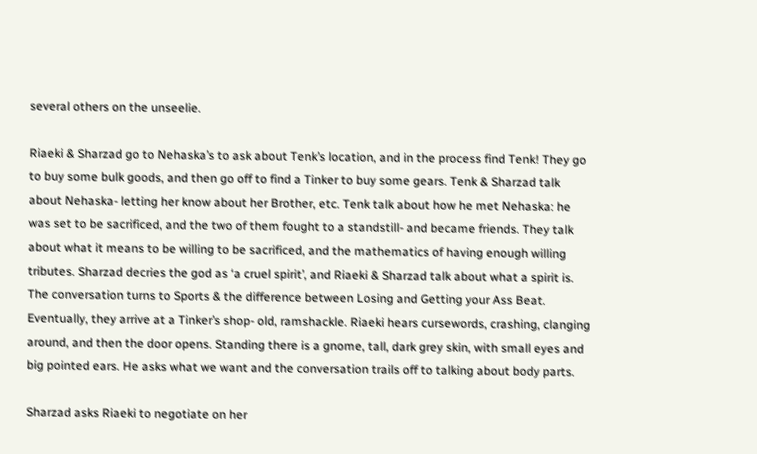several others on the unseelie.

Riaeki & Sharzad go to Nehaska’s to ask about Tenk’s location, and in the process find Tenk! They go to buy some bulk goods, and then go off to find a Tinker to buy some gears. Tenk & Sharzad talk about Nehaska- letting her know about her Brother, etc. Tenk talk about how he met Nehaska: he was set to be sacrificed, and the two of them fought to a standstill- and became friends. They talk about what it means to be willing to be sacrificed, and the mathematics of having enough willing tributes. Sharzad decries the god as ‘a cruel spirit’, and Riaeki & Sharzad talk about what a spirit is. The conversation turns to Sports & the difference between Losing and Getting your Ass Beat. Eventually, they arrive at a Tinker’s shop- old, ramshackle. Riaeki hears cursewords, crashing, clanging around, and then the door opens. Standing there is a gnome, tall, dark grey skin, with small eyes and big pointed ears. He asks what we want and the conversation trails off to talking about body parts.

Sharzad asks Riaeki to negotiate on her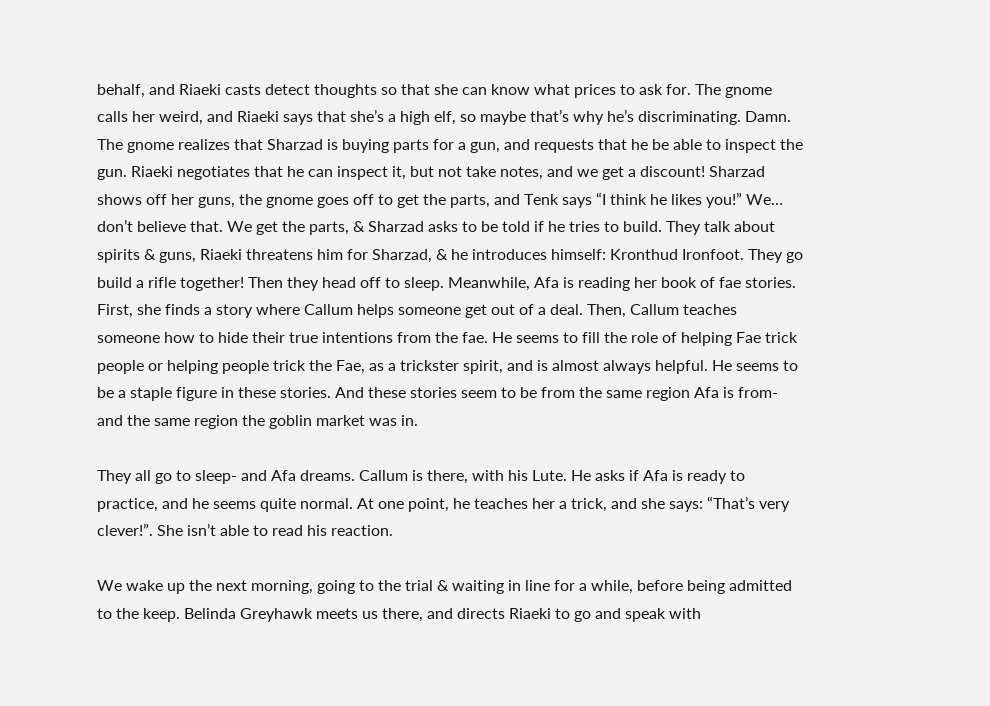behalf, and Riaeki casts detect thoughts so that she can know what prices to ask for. The gnome calls her weird, and Riaeki says that she’s a high elf, so maybe that’s why he’s discriminating. Damn. The gnome realizes that Sharzad is buying parts for a gun, and requests that he be able to inspect the gun. Riaeki negotiates that he can inspect it, but not take notes, and we get a discount! Sharzad shows off her guns, the gnome goes off to get the parts, and Tenk says “I think he likes you!” We… don’t believe that. We get the parts, & Sharzad asks to be told if he tries to build. They talk about spirits & guns, Riaeki threatens him for Sharzad, & he introduces himself: Kronthud Ironfoot. They go build a rifle together! Then they head off to sleep. Meanwhile, Afa is reading her book of fae stories. First, she finds a story where Callum helps someone get out of a deal. Then, Callum teaches someone how to hide their true intentions from the fae. He seems to fill the role of helping Fae trick people or helping people trick the Fae, as a trickster spirit, and is almost always helpful. He seems to be a staple figure in these stories. And these stories seem to be from the same region Afa is from- and the same region the goblin market was in.

They all go to sleep- and Afa dreams. Callum is there, with his Lute. He asks if Afa is ready to practice, and he seems quite normal. At one point, he teaches her a trick, and she says: “That’s very clever!”. She isn’t able to read his reaction.

We wake up the next morning, going to the trial & waiting in line for a while, before being admitted to the keep. Belinda Greyhawk meets us there, and directs Riaeki to go and speak with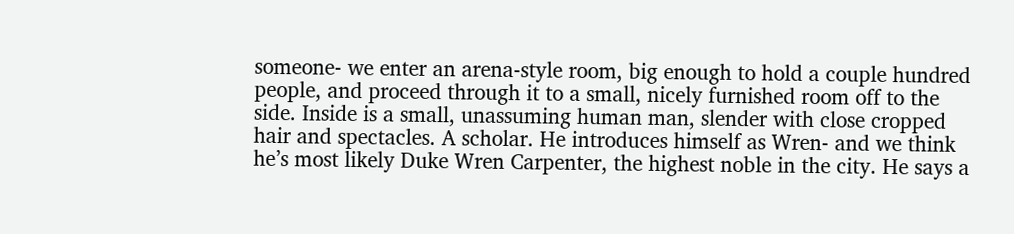someone- we enter an arena-style room, big enough to hold a couple hundred people, and proceed through it to a small, nicely furnished room off to the side. Inside is a small, unassuming human man, slender with close cropped hair and spectacles. A scholar. He introduces himself as Wren- and we think he’s most likely Duke Wren Carpenter, the highest noble in the city. He says a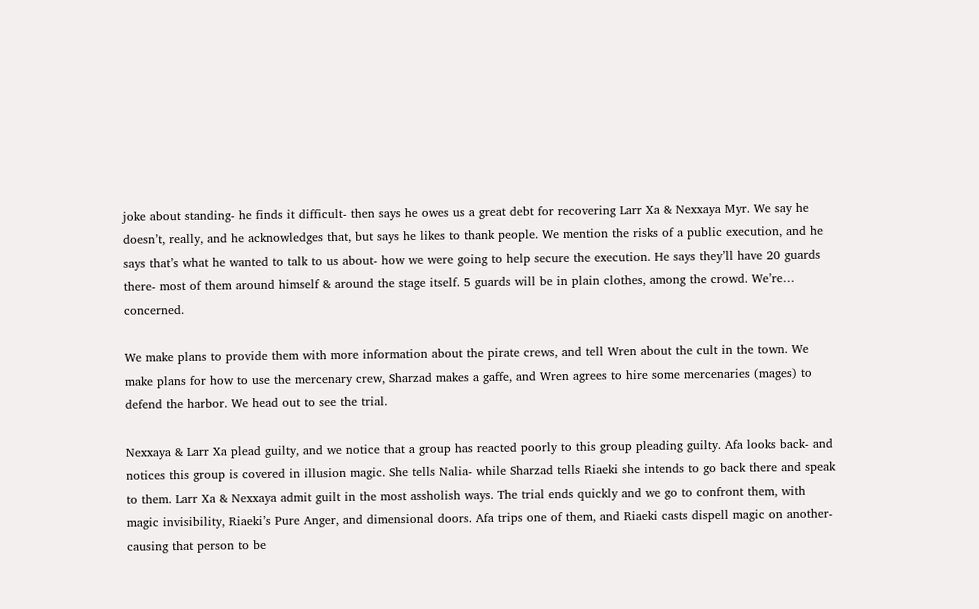joke about standing- he finds it difficult- then says he owes us a great debt for recovering Larr Xa & Nexxaya Myr. We say he doesn’t, really, and he acknowledges that, but says he likes to thank people. We mention the risks of a public execution, and he says that’s what he wanted to talk to us about- how we were going to help secure the execution. He says they’ll have 20 guards there- most of them around himself & around the stage itself. 5 guards will be in plain clothes, among the crowd. We’re… concerned.

We make plans to provide them with more information about the pirate crews, and tell Wren about the cult in the town. We make plans for how to use the mercenary crew, Sharzad makes a gaffe, and Wren agrees to hire some mercenaries (mages) to defend the harbor. We head out to see the trial.

Nexxaya & Larr Xa plead guilty, and we notice that a group has reacted poorly to this group pleading guilty. Afa looks back- and notices this group is covered in illusion magic. She tells Nalia- while Sharzad tells Riaeki she intends to go back there and speak to them. Larr Xa & Nexxaya admit guilt in the most assholish ways. The trial ends quickly and we go to confront them, with magic invisibility, Riaeki’s Pure Anger, and dimensional doors. Afa trips one of them, and Riaeki casts dispell magic on another- causing that person to be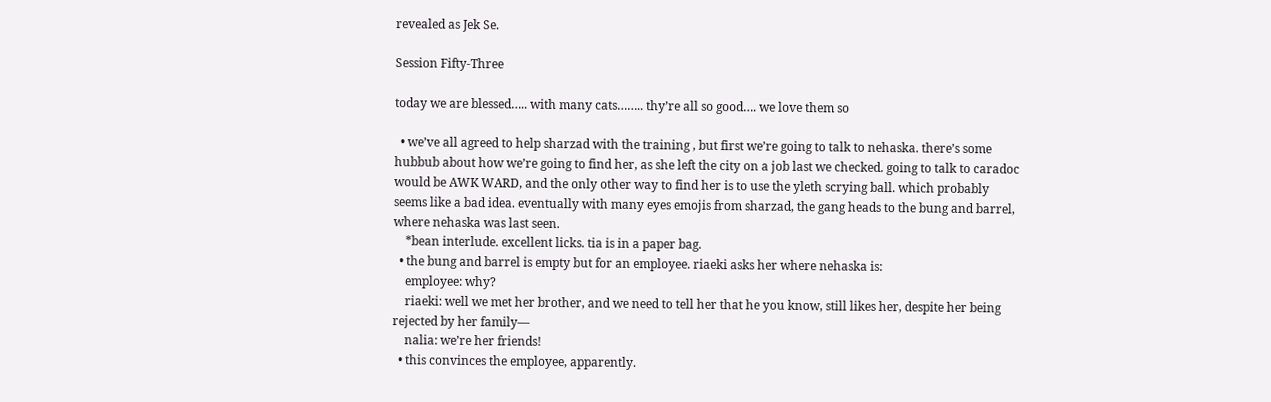revealed as Jek Se.

Session Fifty-Three

today we are blessed….. with many cats…….. thy’re all so good…. we love them so

  • we’ve all agreed to help sharzad with the training , but first we’re going to talk to nehaska. there’s some hubbub about how we’re going to find her, as she left the city on a job last we checked. going to talk to caradoc would be AWK WARD, and the only other way to find her is to use the yleth scrying ball. which probably seems like a bad idea. eventually with many eyes emojis from sharzad, the gang heads to the bung and barrel, where nehaska was last seen.
    *bean interlude. excellent licks. tia is in a paper bag.
  • the bung and barrel is empty but for an employee. riaeki asks her where nehaska is:
    employee: why?
    riaeki: well we met her brother, and we need to tell her that he you know, still likes her, despite her being rejected by her family—
    nalia: we’re her friends!
  • this convinces the employee, apparently.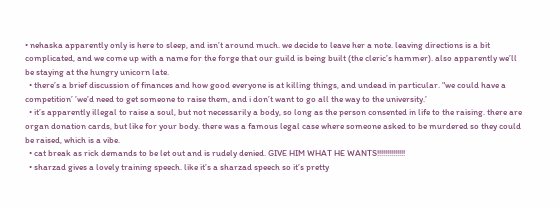• nehaska apparently only is here to sleep, and isn’t around much. we decide to leave her a note. leaving directions is a bit complicated, and we come up with a name for the forge that our guild is being built (the cleric’s hammer). also apparently we’ll be staying at the hungry unicorn late.
  • there’s a brief discussion of finances and how good everyone is at killing things, and undead in particular. "we could have a competition’ ’we’d need to get someone to raise them, and i don’t want to go all the way to the university.’
  • it’s apparently illegal to raise a soul, but not necessarily a body, so long as the person consented in life to the raising. there are organ donation cards, but like for your body. there was a famous legal case where someone asked to be murdered so they could be raised, which is a vibe.
  • cat break as rick demands to be let out and is rudely denied. GIVE HIM WHAT HE WANTS!!!!!!!!!!!!!!
  • sharzad gives a lovely training speech. like it’s a sharzad speech so it’s pretty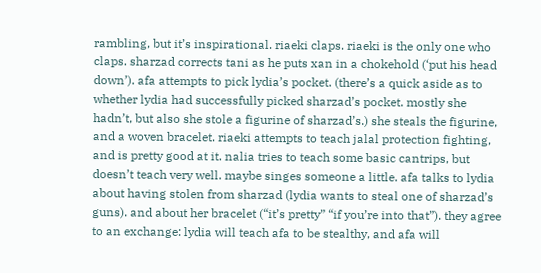rambling, but it’s inspirational. riaeki claps. riaeki is the only one who claps. sharzad corrects tani as he puts xan in a chokehold (‘put his head down’). afa attempts to pick lydia’s pocket. (there’s a quick aside as to whether lydia had successfully picked sharzad’s pocket. mostly she hadn’t, but also she stole a figurine of sharzad’s.) she steals the figurine, and a woven bracelet. riaeki attempts to teach jalal protection fighting, and is pretty good at it. nalia tries to teach some basic cantrips, but doesn’t teach very well. maybe singes someone a little. afa talks to lydia about having stolen from sharzad (lydia wants to steal one of sharzad’s guns). and about her bracelet (“it’s pretty” “if you’re into that”). they agree to an exchange: lydia will teach afa to be stealthy, and afa will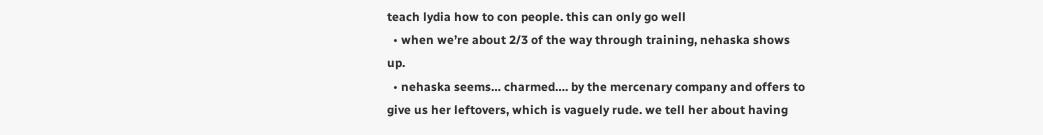teach lydia how to con people. this can only go well
  • when we’re about 2/3 of the way through training, nehaska shows up.
  • nehaska seems… charmed…. by the mercenary company and offers to give us her leftovers, which is vaguely rude. we tell her about having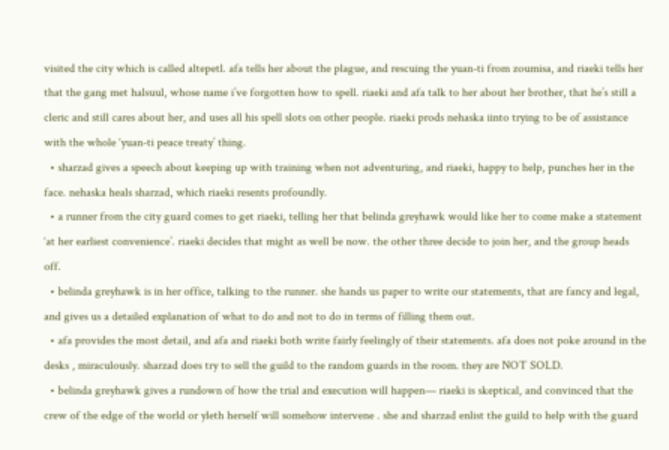visited the city which is called altepetl. afa tells her about the plague, and rescuing the yuan-ti from zoumisa, and riaeki tells her that the gang met halsuul, whose name i’ve forgotten how to spell. riaeki and afa talk to her about her brother, that he’s still a cleric and still cares about her, and uses all his spell slots on other people. riaeki prods nehaska iinto trying to be of assistance with the whole ‘yuan-ti peace treaty’ thing.
  • sharzad gives a speech about keeping up with training when not adventuring, and riaeki, happy to help, punches her in the face. nehaska heals sharzad, which riaeki resents profoundly.
  • a runner from the city guard comes to get riaeki, telling her that belinda greyhawk would like her to come make a statement ‘at her earliest convenience’. riaeki decides that might as well be now. the other three decide to join her, and the group heads off.
  • belinda greyhawk is in her office, talking to the runner. she hands us paper to write our statements, that are fancy and legal, and gives us a detailed explanation of what to do and not to do in terms of filling them out.
  • afa provides the most detail, and afa and riaeki both write fairly feelingly of their statements. afa does not poke around in the desks , miraculously. sharzad does try to sell the guild to the random guards in the room. they are NOT SOLD.
  • belinda greyhawk gives a rundown of how the trial and execution will happen— riaeki is skeptical, and convinced that the crew of the edge of the world or yleth herself will somehow intervene . she and sharzad enlist the guild to help with the guard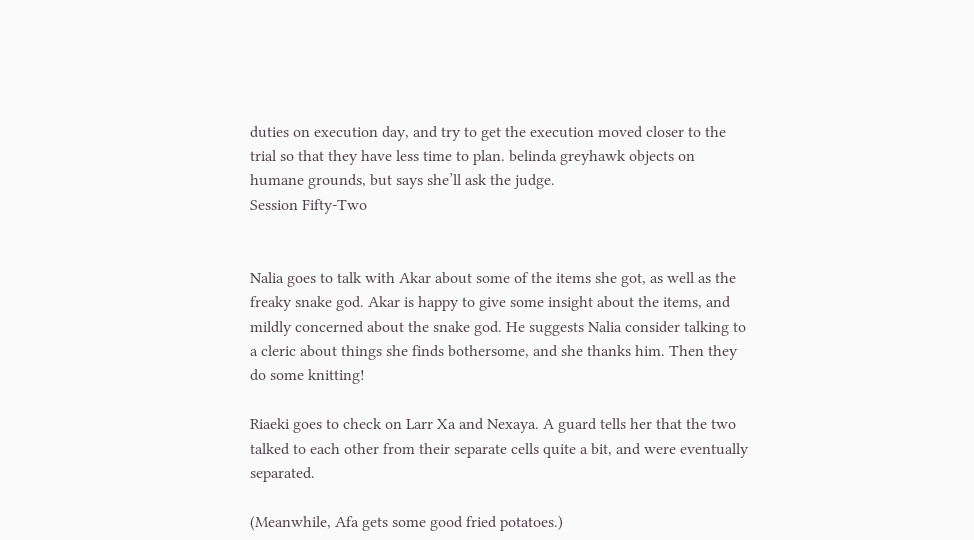duties on execution day, and try to get the execution moved closer to the trial so that they have less time to plan. belinda greyhawk objects on humane grounds, but says she’ll ask the judge.
Session Fifty-Two


Nalia goes to talk with Akar about some of the items she got, as well as the freaky snake god. Akar is happy to give some insight about the items, and mildly concerned about the snake god. He suggests Nalia consider talking to a cleric about things she finds bothersome, and she thanks him. Then they do some knitting!

Riaeki goes to check on Larr Xa and Nexaya. A guard tells her that the two talked to each other from their separate cells quite a bit, and were eventually separated.

(Meanwhile, Afa gets some good fried potatoes.)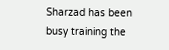Sharzad has been busy training the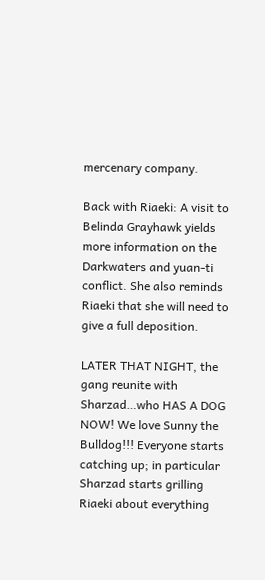mercenary company.

Back with Riaeki: A visit to Belinda Grayhawk yields more information on the Darkwaters and yuan-ti conflict. She also reminds Riaeki that she will need to give a full deposition.

LATER THAT NIGHT, the gang reunite with Sharzad…who HAS A DOG NOW! We love Sunny the Bulldog!!! Everyone starts catching up; in particular Sharzad starts grilling Riaeki about everything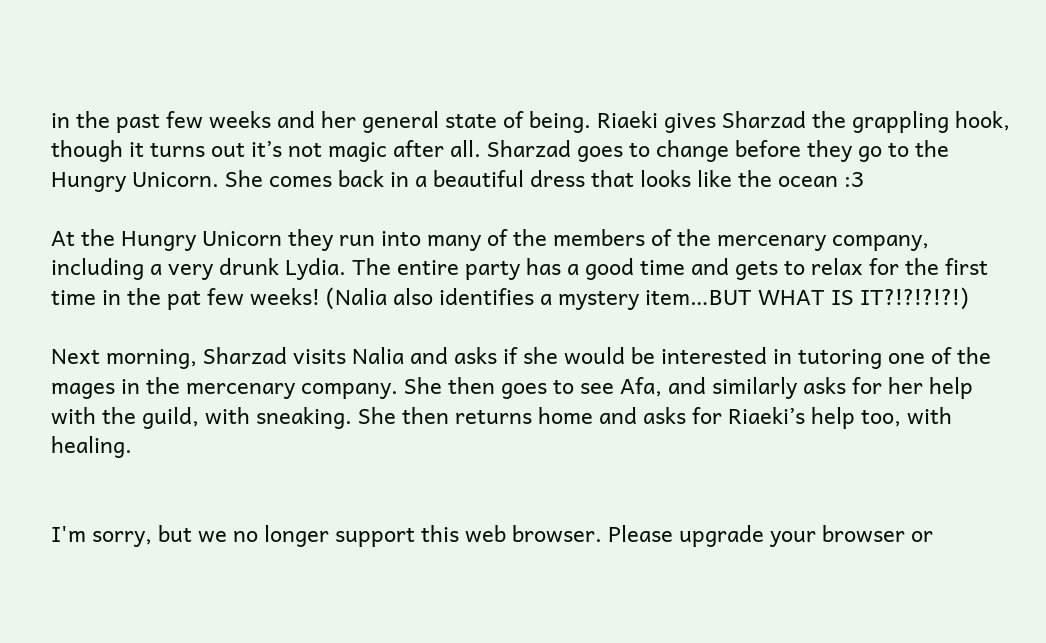in the past few weeks and her general state of being. Riaeki gives Sharzad the grappling hook, though it turns out it’s not magic after all. Sharzad goes to change before they go to the Hungry Unicorn. She comes back in a beautiful dress that looks like the ocean :3

At the Hungry Unicorn they run into many of the members of the mercenary company, including a very drunk Lydia. The entire party has a good time and gets to relax for the first time in the pat few weeks! (Nalia also identifies a mystery item…BUT WHAT IS IT?!?!?!?!)

Next morning, Sharzad visits Nalia and asks if she would be interested in tutoring one of the mages in the mercenary company. She then goes to see Afa, and similarly asks for her help with the guild, with sneaking. She then returns home and asks for Riaeki’s help too, with healing.


I'm sorry, but we no longer support this web browser. Please upgrade your browser or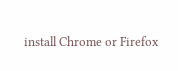install Chrome or Firefox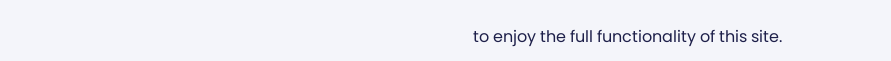to enjoy the full functionality of this site.